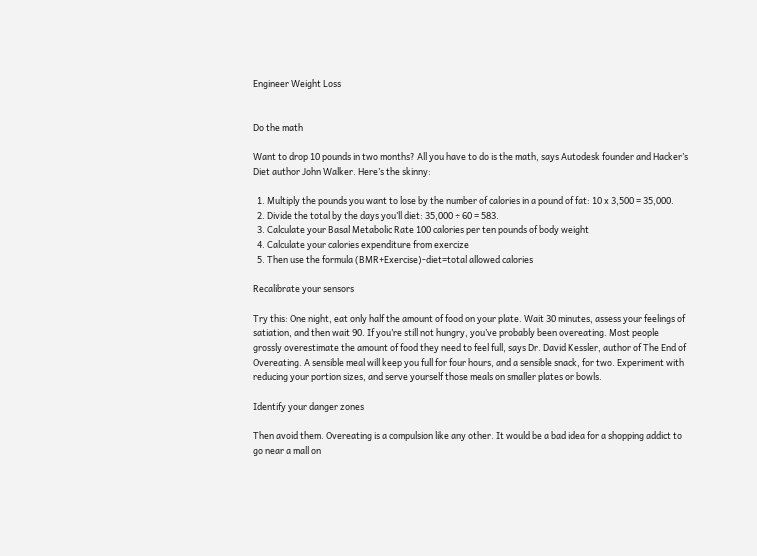Engineer Weight Loss


Do the math

Want to drop 10 pounds in two months? All you have to do is the math, says Autodesk founder and Hacker’s Diet author John Walker. Here’s the skinny:

  1. Multiply the pounds you want to lose by the number of calories in a pound of fat: 10 x 3,500 = 35,000.
  2. Divide the total by the days you’ll diet: 35,000 ÷ 60 = 583.
  3. Calculate your Basal Metabolic Rate 100 calories per ten pounds of body weight
  4. Calculate your calories expenditure from exercize
  5. Then use the formula (BMR+Exercise)-diet=total allowed calories

Recalibrate your sensors

Try this: One night, eat only half the amount of food on your plate. Wait 30 minutes, assess your feelings of satiation, and then wait 90. If you’re still not hungry, you’ve probably been overeating. Most people grossly overestimate the amount of food they need to feel full, says Dr. David Kessler, author of The End of Overeating. A sensible meal will keep you full for four hours, and a sensible snack, for two. Experiment with reducing your portion sizes, and serve yourself those meals on smaller plates or bowls.

Identify your danger zones

Then avoid them. Overeating is a compulsion like any other. It would be a bad idea for a shopping addict to go near a mall on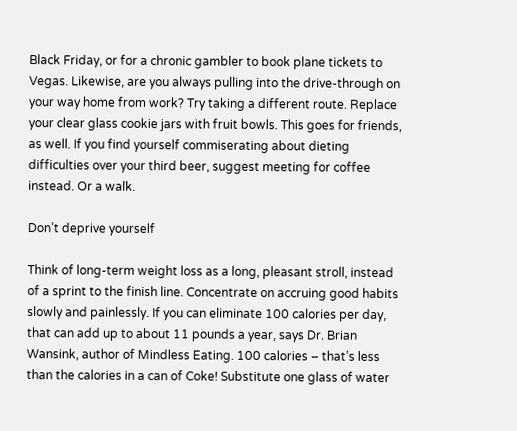Black Friday, or for a chronic gambler to book plane tickets to Vegas. Likewise, are you always pulling into the drive-through on your way home from work? Try taking a different route. Replace your clear glass cookie jars with fruit bowls. This goes for friends, as well. If you find yourself commiserating about dieting difficulties over your third beer, suggest meeting for coffee instead. Or a walk.

Don’t deprive yourself

Think of long-term weight loss as a long, pleasant stroll, instead of a sprint to the finish line. Concentrate on accruing good habits slowly and painlessly. If you can eliminate 100 calories per day, that can add up to about 11 pounds a year, says Dr. Brian Wansink, author of Mindless Eating. 100 calories – that’s less than the calories in a can of Coke! Substitute one glass of water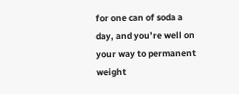for one can of soda a day, and you’re well on your way to permanent weight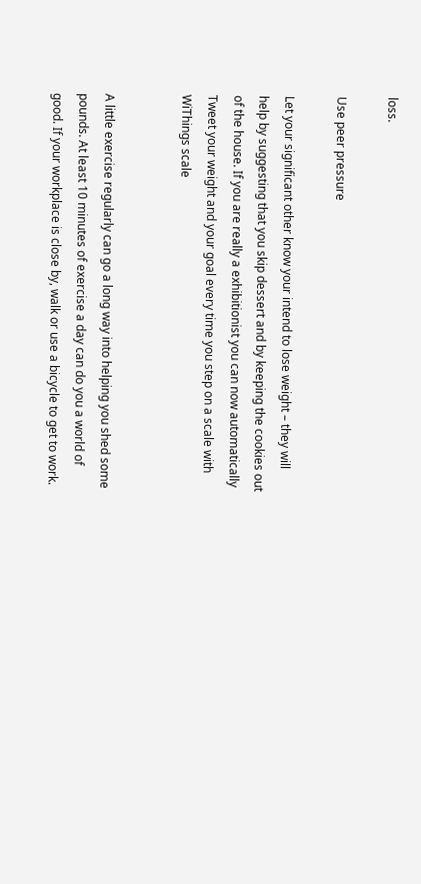loss.

Use peer pressure

Let your significant other know your intend to lose weight – they will help by suggesting that you skip dessert and by keeping the cookies out of the house. If you are really a exhibitionist you can now automatically Tweet your weight and your goal every time you step on a scale with WiThings scale


A little exercise regularly can go a long way into helping you shed some pounds. At least 10 minutes of exercise a day can do you a world of good. If your workplace is close by, walk or use a bicycle to get to work.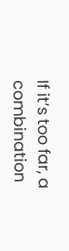If it’s too far, a combination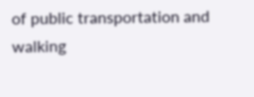of public transportation and walking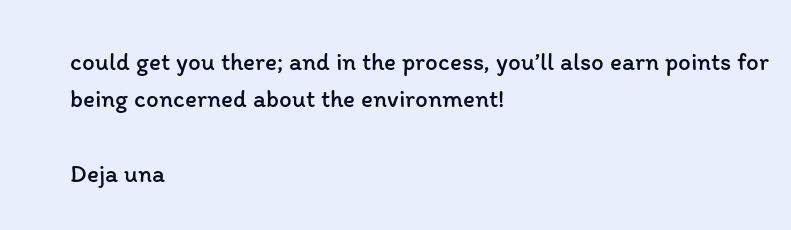could get you there; and in the process, you’ll also earn points for being concerned about the environment!

Deja una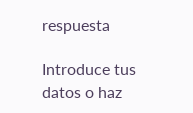respuesta

Introduce tus datos o haz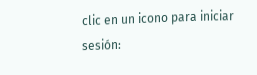clic en un icono para iniciar sesión: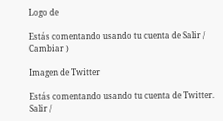Logo de

Estás comentando usando tu cuenta de Salir /  Cambiar )

Imagen de Twitter

Estás comentando usando tu cuenta de Twitter. Salir /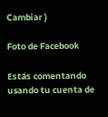Cambiar )

Foto de Facebook

Estás comentando usando tu cuenta de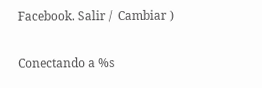Facebook. Salir /  Cambiar )

Conectando a %s